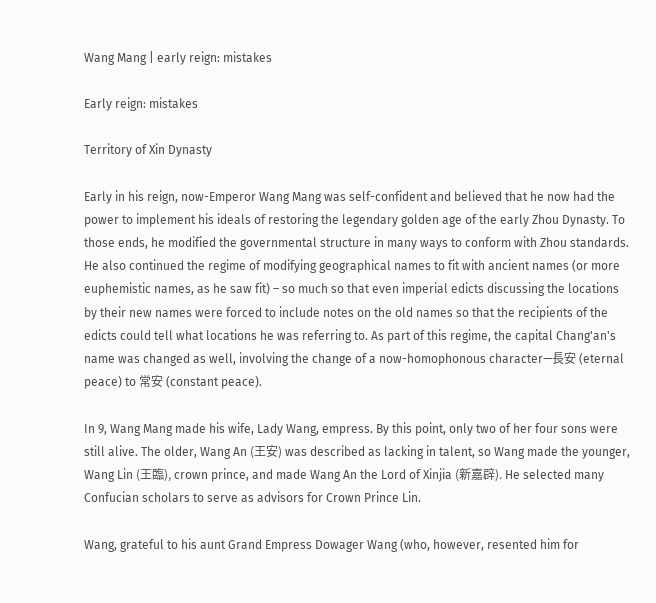Wang Mang | early reign: mistakes

Early reign: mistakes

Territory of Xin Dynasty

Early in his reign, now-Emperor Wang Mang was self-confident and believed that he now had the power to implement his ideals of restoring the legendary golden age of the early Zhou Dynasty. To those ends, he modified the governmental structure in many ways to conform with Zhou standards. He also continued the regime of modifying geographical names to fit with ancient names (or more euphemistic names, as he saw fit) – so much so that even imperial edicts discussing the locations by their new names were forced to include notes on the old names so that the recipients of the edicts could tell what locations he was referring to. As part of this regime, the capital Chang'an's name was changed as well, involving the change of a now-homophonous character—長安 (eternal peace) to 常安 (constant peace).

In 9, Wang Mang made his wife, Lady Wang, empress. By this point, only two of her four sons were still alive. The older, Wang An (王安) was described as lacking in talent, so Wang made the younger, Wang Lin (王臨), crown prince, and made Wang An the Lord of Xinjia (新嘉辟). He selected many Confucian scholars to serve as advisors for Crown Prince Lin.

Wang, grateful to his aunt Grand Empress Dowager Wang (who, however, resented him for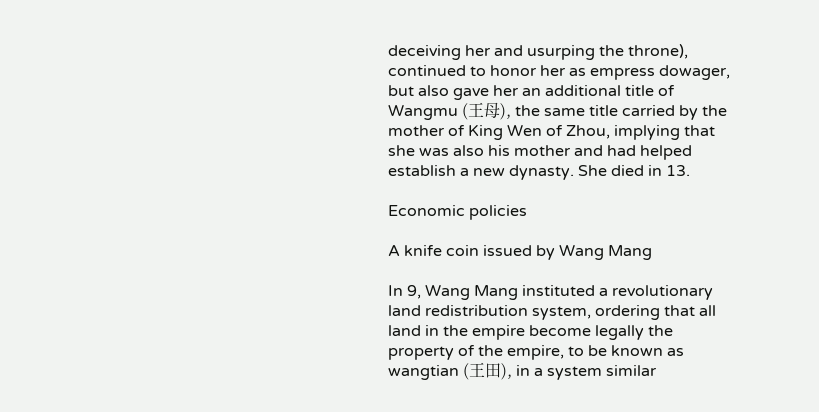deceiving her and usurping the throne), continued to honor her as empress dowager, but also gave her an additional title of Wangmu (王母), the same title carried by the mother of King Wen of Zhou, implying that she was also his mother and had helped establish a new dynasty. She died in 13.

Economic policies

A knife coin issued by Wang Mang

In 9, Wang Mang instituted a revolutionary land redistribution system, ordering that all land in the empire become legally the property of the empire, to be known as wangtian (王田), in a system similar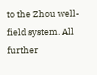to the Zhou well-field system. All further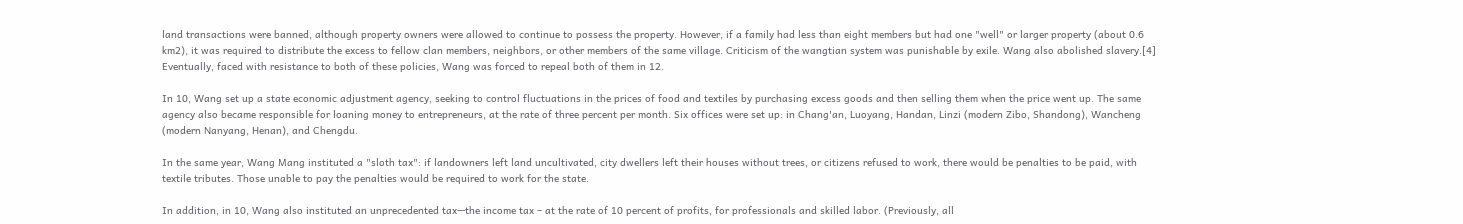land transactions were banned, although property owners were allowed to continue to possess the property. However, if a family had less than eight members but had one "well" or larger property (about 0.6 km2), it was required to distribute the excess to fellow clan members, neighbors, or other members of the same village. Criticism of the wangtian system was punishable by exile. Wang also abolished slavery.[4] Eventually, faced with resistance to both of these policies, Wang was forced to repeal both of them in 12.

In 10, Wang set up a state economic adjustment agency, seeking to control fluctuations in the prices of food and textiles by purchasing excess goods and then selling them when the price went up. The same agency also became responsible for loaning money to entrepreneurs, at the rate of three percent per month. Six offices were set up: in Chang'an, Luoyang, Handan, Linzi (modern Zibo, Shandong), Wancheng (modern Nanyang, Henan), and Chengdu.

In the same year, Wang Mang instituted a "sloth tax": if landowners left land uncultivated, city dwellers left their houses without trees, or citizens refused to work, there would be penalties to be paid, with textile tributes. Those unable to pay the penalties would be required to work for the state.

In addition, in 10, Wang also instituted an unprecedented tax—the income tax – at the rate of 10 percent of profits, for professionals and skilled labor. (Previously, all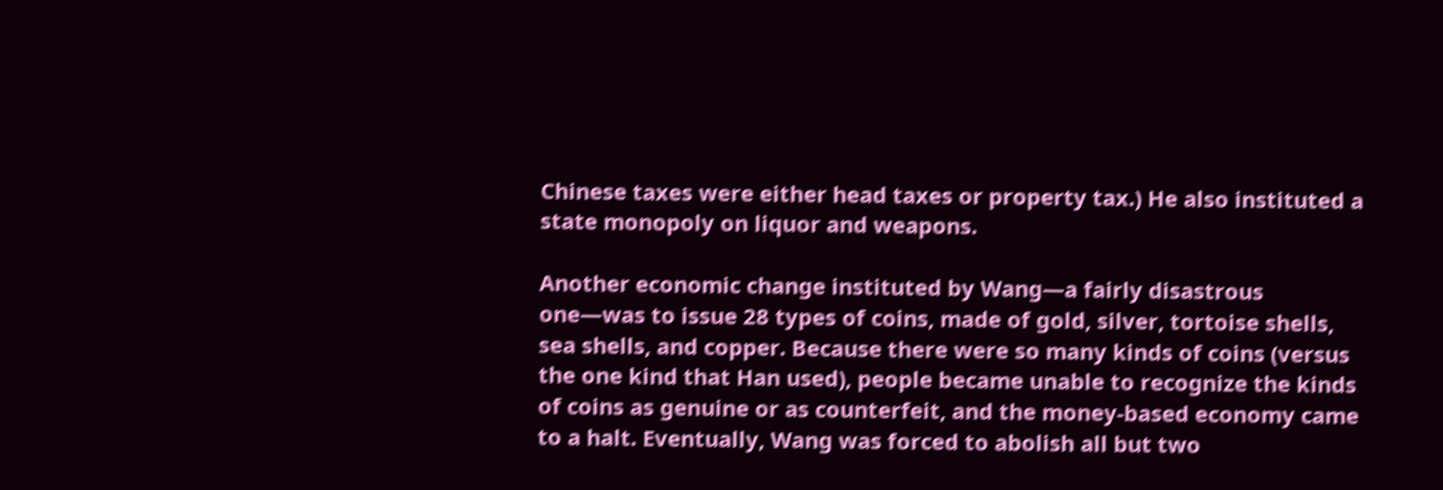Chinese taxes were either head taxes or property tax.) He also instituted a state monopoly on liquor and weapons.

Another economic change instituted by Wang—a fairly disastrous one—was to issue 28 types of coins, made of gold, silver, tortoise shells, sea shells, and copper. Because there were so many kinds of coins (versus the one kind that Han used), people became unable to recognize the kinds of coins as genuine or as counterfeit, and the money-based economy came to a halt. Eventually, Wang was forced to abolish all but two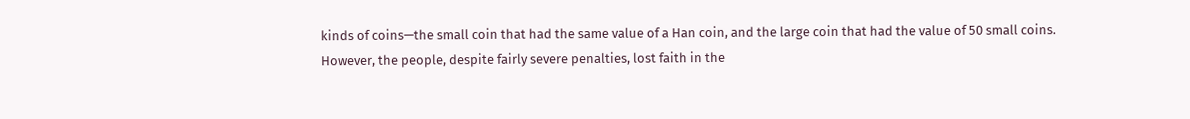kinds of coins—the small coin that had the same value of a Han coin, and the large coin that had the value of 50 small coins. However, the people, despite fairly severe penalties, lost faith in the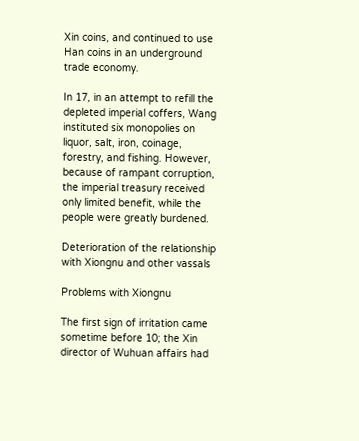Xin coins, and continued to use Han coins in an underground trade economy.

In 17, in an attempt to refill the depleted imperial coffers, Wang instituted six monopolies on liquor, salt, iron, coinage, forestry, and fishing. However, because of rampant corruption, the imperial treasury received only limited benefit, while the people were greatly burdened.

Deterioration of the relationship with Xiongnu and other vassals

Problems with Xiongnu

The first sign of irritation came sometime before 10; the Xin director of Wuhuan affairs had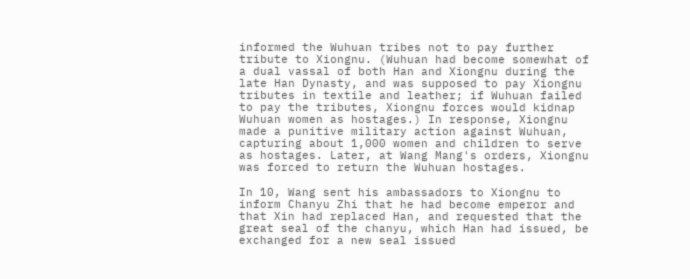informed the Wuhuan tribes not to pay further tribute to Xiongnu. (Wuhuan had become somewhat of a dual vassal of both Han and Xiongnu during the late Han Dynasty, and was supposed to pay Xiongnu tributes in textile and leather; if Wuhuan failed to pay the tributes, Xiongnu forces would kidnap Wuhuan women as hostages.) In response, Xiongnu made a punitive military action against Wuhuan, capturing about 1,000 women and children to serve as hostages. Later, at Wang Mang's orders, Xiongnu was forced to return the Wuhuan hostages.

In 10, Wang sent his ambassadors to Xiongnu to inform Chanyu Zhi that he had become emperor and that Xin had replaced Han, and requested that the great seal of the chanyu, which Han had issued, be exchanged for a new seal issued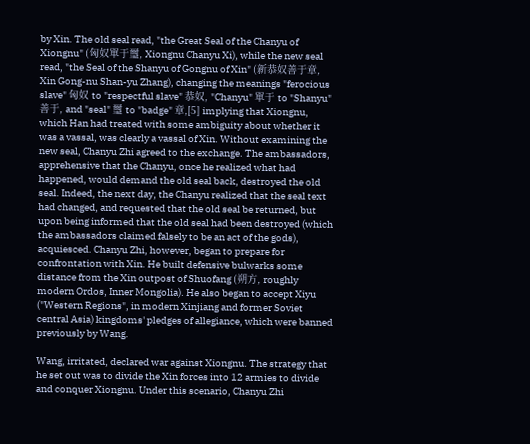by Xin. The old seal read, "the Great Seal of the Chanyu of Xiongnu" (匈奴單于璽, Xiongnu Chanyu Xi), while the new seal read, "the Seal of the Shanyu of Gongnu of Xin" (新恭奴善于章, Xin Gong-nu Shan-yu Zhang), changing the meanings "ferocious slave" 匈奴 to "respectful slave" 恭奴, "Chanyu" 單于 to "Shanyu" 善于, and "seal" 璽 to "badge" 章,[5] implying that Xiongnu, which Han had treated with some ambiguity about whether it was a vassal, was clearly a vassal of Xin. Without examining the new seal, Chanyu Zhi agreed to the exchange. The ambassadors, apprehensive that the Chanyu, once he realized what had happened, would demand the old seal back, destroyed the old seal. Indeed, the next day, the Chanyu realized that the seal text had changed, and requested that the old seal be returned, but upon being informed that the old seal had been destroyed (which the ambassadors claimed falsely to be an act of the gods), acquiesced. Chanyu Zhi, however, began to prepare for confrontation with Xin. He built defensive bulwarks some distance from the Xin outpost of Shuofang (朔方, roughly modern Ordos, Inner Mongolia). He also began to accept Xiyu ("Western Regions", in modern Xinjiang and former Soviet central Asia) kingdoms' pledges of allegiance, which were banned previously by Wang.

Wang, irritated, declared war against Xiongnu. The strategy that he set out was to divide the Xin forces into 12 armies to divide and conquer Xiongnu. Under this scenario, Chanyu Zhi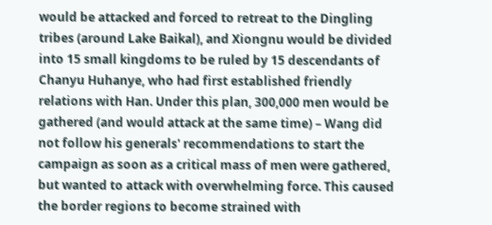would be attacked and forced to retreat to the Dingling tribes (around Lake Baikal), and Xiongnu would be divided into 15 small kingdoms to be ruled by 15 descendants of Chanyu Huhanye, who had first established friendly relations with Han. Under this plan, 300,000 men would be gathered (and would attack at the same time) – Wang did not follow his generals' recommendations to start the campaign as soon as a critical mass of men were gathered, but wanted to attack with overwhelming force. This caused the border regions to become strained with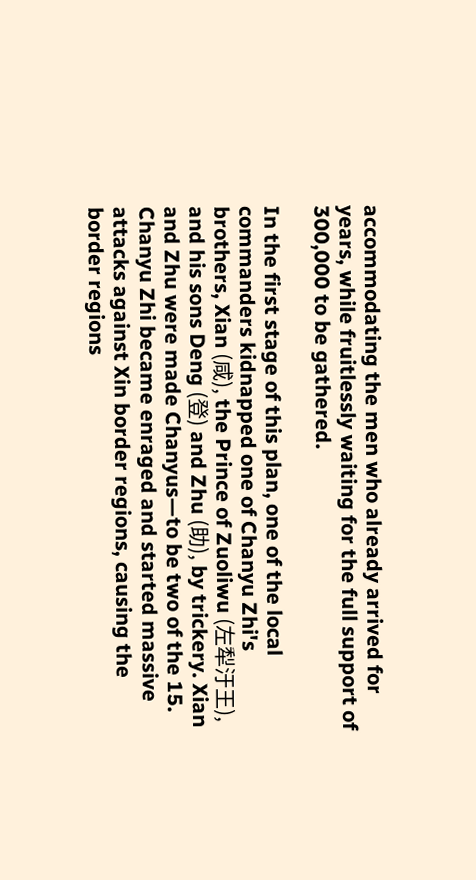accommodating the men who already arrived for years, while fruitlessly waiting for the full support of 300,000 to be gathered.

In the first stage of this plan, one of the local commanders kidnapped one of Chanyu Zhi's brothers, Xian (咸), the Prince of Zuoliwu (左犁汙王), and his sons Deng (登) and Zhu (助), by trickery. Xian and Zhu were made Chanyus—to be two of the 15. Chanyu Zhi became enraged and started massive attacks against Xin border regions, causing the border regions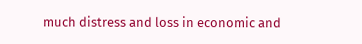much distress and loss in economic and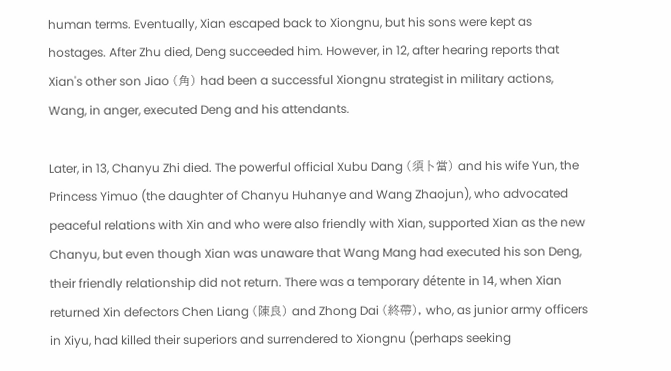human terms. Eventually, Xian escaped back to Xiongnu, but his sons were kept as hostages. After Zhu died, Deng succeeded him. However, in 12, after hearing reports that Xian's other son Jiao (角) had been a successful Xiongnu strategist in military actions, Wang, in anger, executed Deng and his attendants.

Later, in 13, Chanyu Zhi died. The powerful official Xubu Dang (須卜當) and his wife Yun, the Princess Yimuo (the daughter of Chanyu Huhanye and Wang Zhaojun), who advocated peaceful relations with Xin and who were also friendly with Xian, supported Xian as the new Chanyu, but even though Xian was unaware that Wang Mang had executed his son Deng, their friendly relationship did not return. There was a temporary détente in 14, when Xian returned Xin defectors Chen Liang (陳良) and Zhong Dai (終帶), who, as junior army officers in Xiyu, had killed their superiors and surrendered to Xiongnu (perhaps seeking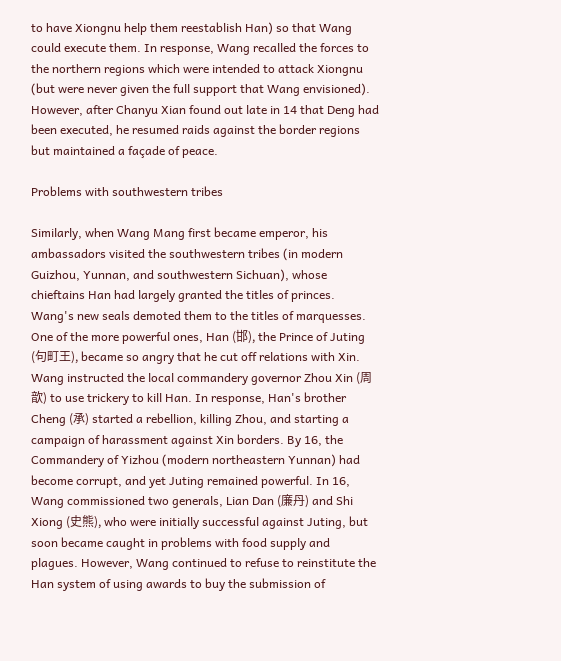to have Xiongnu help them reestablish Han) so that Wang could execute them. In response, Wang recalled the forces to the northern regions which were intended to attack Xiongnu (but were never given the full support that Wang envisioned). However, after Chanyu Xian found out late in 14 that Deng had been executed, he resumed raids against the border regions but maintained a façade of peace.

Problems with southwestern tribes

Similarly, when Wang Mang first became emperor, his ambassadors visited the southwestern tribes (in modern Guizhou, Yunnan, and southwestern Sichuan), whose chieftains Han had largely granted the titles of princes. Wang's new seals demoted them to the titles of marquesses. One of the more powerful ones, Han (邯), the Prince of Juting (句町王), became so angry that he cut off relations with Xin. Wang instructed the local commandery governor Zhou Xin (周歆) to use trickery to kill Han. In response, Han's brother Cheng (承) started a rebellion, killing Zhou, and starting a campaign of harassment against Xin borders. By 16, the Commandery of Yizhou (modern northeastern Yunnan) had become corrupt, and yet Juting remained powerful. In 16, Wang commissioned two generals, Lian Dan (廉丹) and Shi Xiong (史熊), who were initially successful against Juting, but soon became caught in problems with food supply and plagues. However, Wang continued to refuse to reinstitute the Han system of using awards to buy the submission of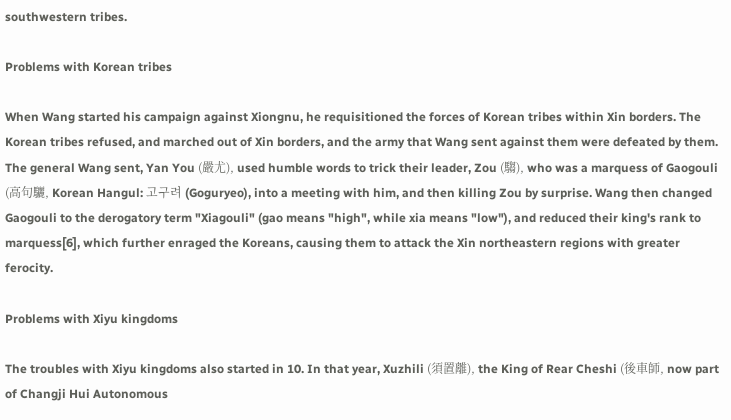southwestern tribes.

Problems with Korean tribes

When Wang started his campaign against Xiongnu, he requisitioned the forces of Korean tribes within Xin borders. The Korean tribes refused, and marched out of Xin borders, and the army that Wang sent against them were defeated by them. The general Wang sent, Yan You (嚴尤), used humble words to trick their leader, Zou (騶), who was a marquess of Gaogouli (高句驪, Korean Hangul: 고구려 (Goguryeo), into a meeting with him, and then killing Zou by surprise. Wang then changed Gaogouli to the derogatory term "Xiagouli" (gao means "high", while xia means "low"), and reduced their king's rank to marquess[6], which further enraged the Koreans, causing them to attack the Xin northeastern regions with greater ferocity.

Problems with Xiyu kingdoms

The troubles with Xiyu kingdoms also started in 10. In that year, Xuzhili (須置離), the King of Rear Cheshi (後車師, now part of Changji Hui Autonomous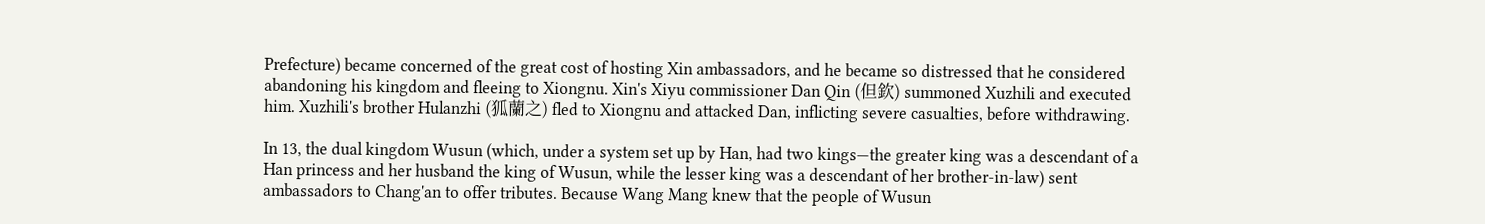Prefecture) became concerned of the great cost of hosting Xin ambassadors, and he became so distressed that he considered abandoning his kingdom and fleeing to Xiongnu. Xin's Xiyu commissioner Dan Qin (但欽) summoned Xuzhili and executed him. Xuzhili's brother Hulanzhi (狐蘭之) fled to Xiongnu and attacked Dan, inflicting severe casualties, before withdrawing.

In 13, the dual kingdom Wusun (which, under a system set up by Han, had two kings—the greater king was a descendant of a Han princess and her husband the king of Wusun, while the lesser king was a descendant of her brother-in-law) sent ambassadors to Chang'an to offer tributes. Because Wang Mang knew that the people of Wusun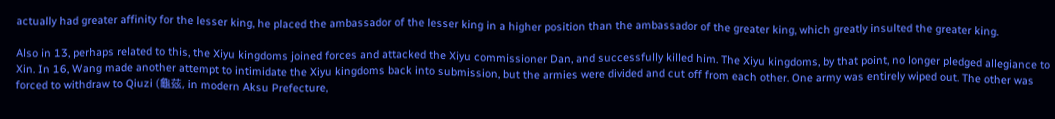actually had greater affinity for the lesser king, he placed the ambassador of the lesser king in a higher position than the ambassador of the greater king, which greatly insulted the greater king.

Also in 13, perhaps related to this, the Xiyu kingdoms joined forces and attacked the Xiyu commissioner Dan, and successfully killed him. The Xiyu kingdoms, by that point, no longer pledged allegiance to Xin. In 16, Wang made another attempt to intimidate the Xiyu kingdoms back into submission, but the armies were divided and cut off from each other. One army was entirely wiped out. The other was forced to withdraw to Qiuzi (龜茲, in modern Aksu Prefecture,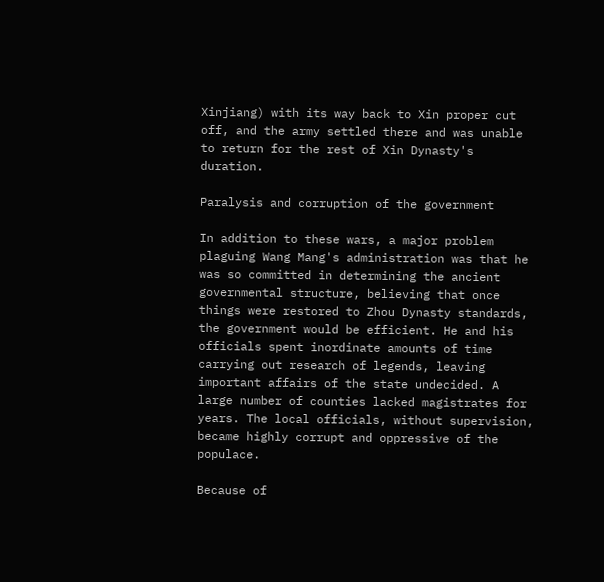Xinjiang) with its way back to Xin proper cut off, and the army settled there and was unable to return for the rest of Xin Dynasty's duration.

Paralysis and corruption of the government

In addition to these wars, a major problem plaguing Wang Mang's administration was that he was so committed in determining the ancient governmental structure, believing that once things were restored to Zhou Dynasty standards, the government would be efficient. He and his officials spent inordinate amounts of time carrying out research of legends, leaving important affairs of the state undecided. A large number of counties lacked magistrates for years. The local officials, without supervision, became highly corrupt and oppressive of the populace.

Because of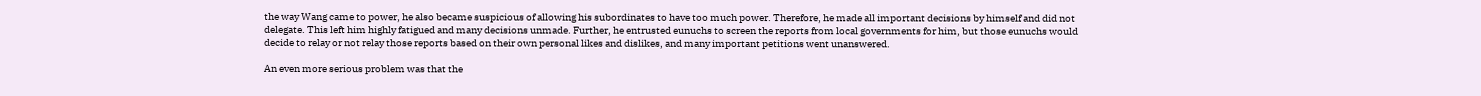the way Wang came to power, he also became suspicious of allowing his subordinates to have too much power. Therefore, he made all important decisions by himself and did not delegate. This left him highly fatigued and many decisions unmade. Further, he entrusted eunuchs to screen the reports from local governments for him, but those eunuchs would decide to relay or not relay those reports based on their own personal likes and dislikes, and many important petitions went unanswered.

An even more serious problem was that the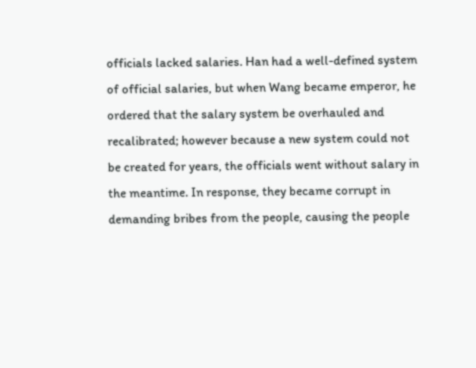officials lacked salaries. Han had a well-defined system of official salaries, but when Wang became emperor, he ordered that the salary system be overhauled and recalibrated; however because a new system could not be created for years, the officials went without salary in the meantime. In response, they became corrupt in demanding bribes from the people, causing the people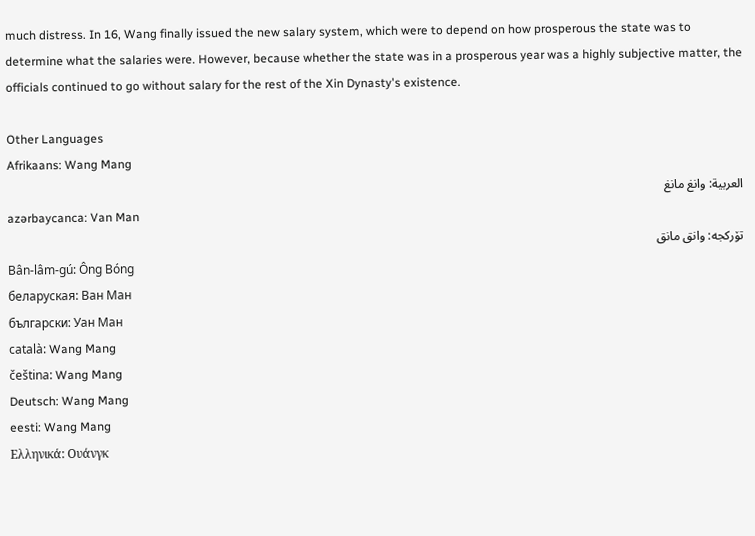much distress. In 16, Wang finally issued the new salary system, which were to depend on how prosperous the state was to determine what the salaries were. However, because whether the state was in a prosperous year was a highly subjective matter, the officials continued to go without salary for the rest of the Xin Dynasty's existence.

Other Languages
Afrikaans: Wang Mang
العربية: وانغ مانغ
azərbaycanca: Van Man
تۆرکجه: وانق مانق
Bân-lâm-gú: Ông Bóng
беларуская: Ван Ман
български: Уан Ман
català: Wang Mang
čeština: Wang Mang
Deutsch: Wang Mang
eesti: Wang Mang
Ελληνικά: Ουάνγκ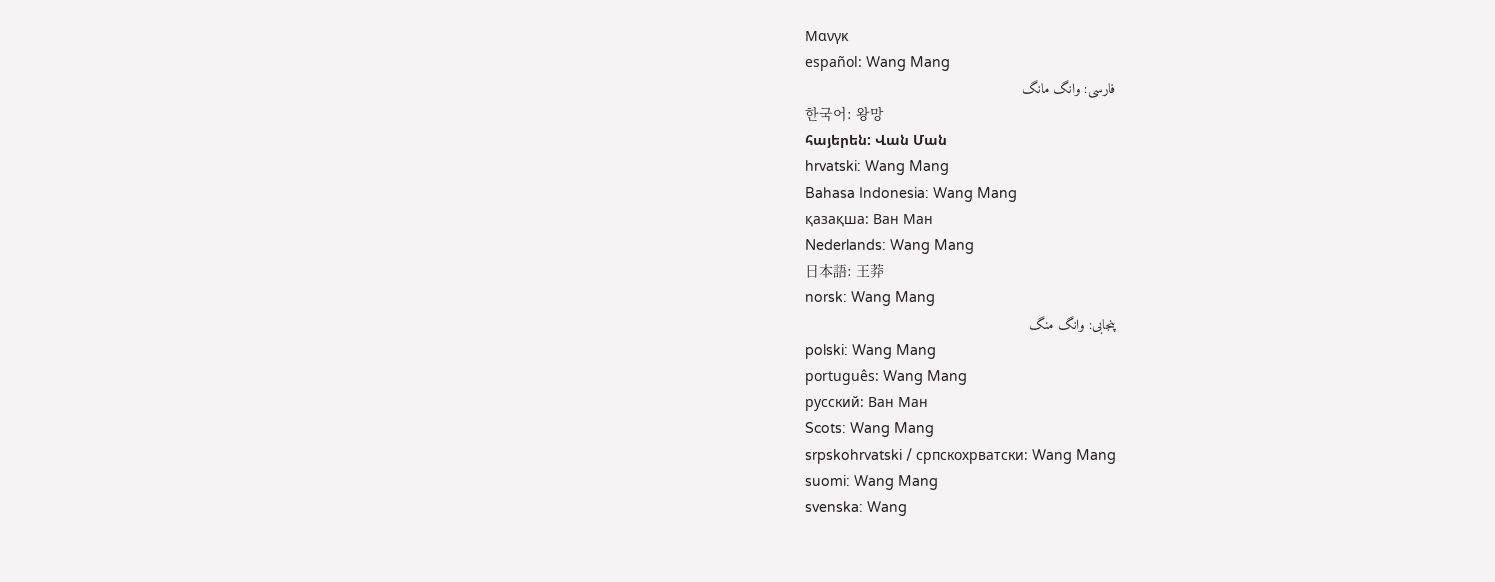Μανγκ
español: Wang Mang
فارسی: وانگ مانگ
한국어: 왕망
հայերեն: Վան Ման
hrvatski: Wang Mang
Bahasa Indonesia: Wang Mang
қазақша: Ван Ман
Nederlands: Wang Mang
日本語: 王莽
norsk: Wang Mang
پنجابی: وانگ منگ
polski: Wang Mang
português: Wang Mang
русский: Ван Ман
Scots: Wang Mang
srpskohrvatski / српскохрватски: Wang Mang
suomi: Wang Mang
svenska: Wang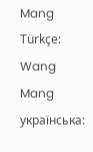Mang
Türkçe: Wang Mang
українська: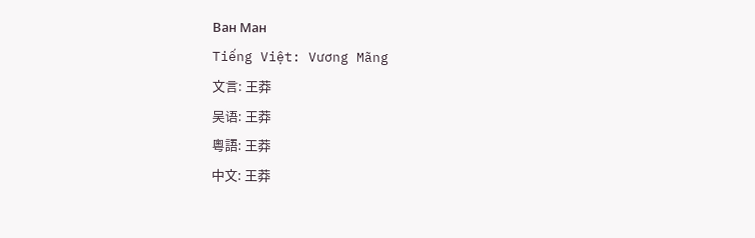Ван Ман
Tiếng Việt: Vương Mãng
文言: 王莽
吴语: 王莽
粵語: 王莽
中文: 王莽